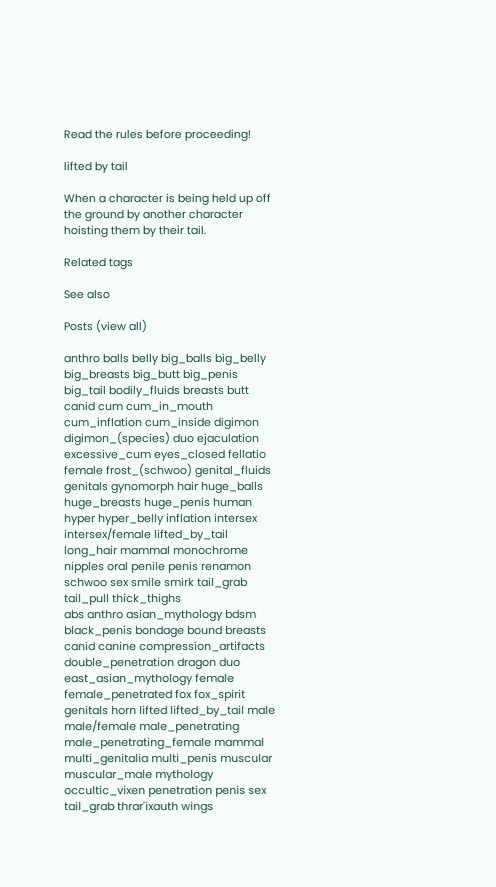Read the rules before proceeding!

lifted by tail

When a character is being held up off the ground by another character hoisting them by their tail.

Related tags

See also

Posts (view all)

anthro balls belly big_balls big_belly big_breasts big_butt big_penis big_tail bodily_fluids breasts butt canid cum cum_in_mouth cum_inflation cum_inside digimon digimon_(species) duo ejaculation excessive_cum eyes_closed fellatio female frost_(schwoo) genital_fluids genitals gynomorph hair huge_balls huge_breasts huge_penis human hyper hyper_belly inflation intersex intersex/female lifted_by_tail long_hair mammal monochrome nipples oral penile penis renamon schwoo sex smile smirk tail_grab tail_pull thick_thighs
abs anthro asian_mythology bdsm black_penis bondage bound breasts canid canine compression_artifacts double_penetration dragon duo east_asian_mythology female female_penetrated fox fox_spirit genitals horn lifted lifted_by_tail male male/female male_penetrating male_penetrating_female mammal multi_genitalia multi_penis muscular muscular_male mythology occultic_vixen penetration penis sex tail_grab thrar'ixauth wings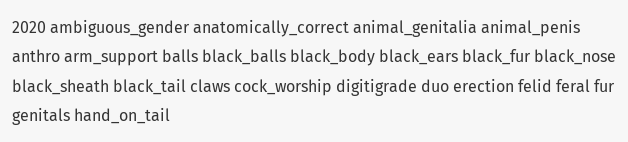2020 ambiguous_gender anatomically_correct animal_genitalia animal_penis anthro arm_support balls black_balls black_body black_ears black_fur black_nose black_sheath black_tail claws cock_worship digitigrade duo erection felid feral fur genitals hand_on_tail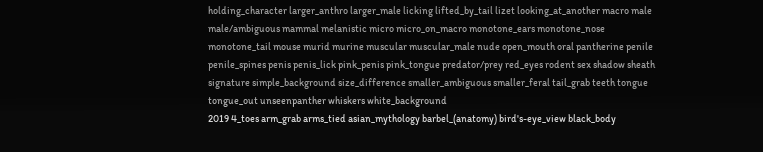holding_character larger_anthro larger_male licking lifted_by_tail lizet looking_at_another macro male male/ambiguous mammal melanistic micro micro_on_macro monotone_ears monotone_nose monotone_tail mouse murid murine muscular muscular_male nude open_mouth oral pantherine penile penile_spines penis penis_lick pink_penis pink_tongue predator/prey red_eyes rodent sex shadow sheath signature simple_background size_difference smaller_ambiguous smaller_feral tail_grab teeth tongue tongue_out unseenpanther whiskers white_background
2019 4_toes arm_grab arms_tied asian_mythology barbel_(anatomy) bird's-eye_view black_body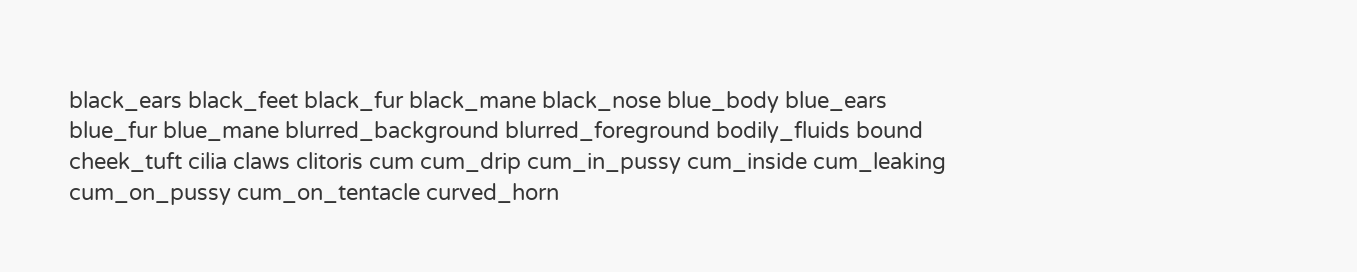black_ears black_feet black_fur black_mane black_nose blue_body blue_ears blue_fur blue_mane blurred_background blurred_foreground bodily_fluids bound cheek_tuft cilia claws clitoris cum cum_drip cum_in_pussy cum_inside cum_leaking cum_on_pussy cum_on_tentacle curved_horn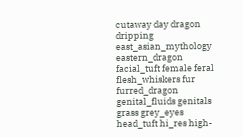cutaway day dragon dripping east_asian_mythology eastern_dragon facial_tuft female feral flesh_whiskers fur furred_dragon genital_fluids genitals grass grey_eyes head_tuft hi_res high-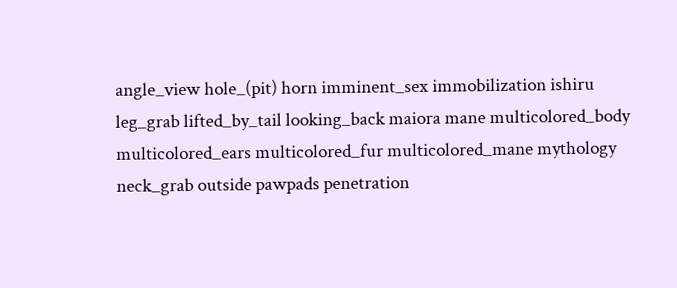angle_view hole_(pit) horn imminent_sex immobilization ishiru leg_grab lifted_by_tail looking_back maiora mane multicolored_body multicolored_ears multicolored_fur multicolored_mane mythology neck_grab outside pawpads penetration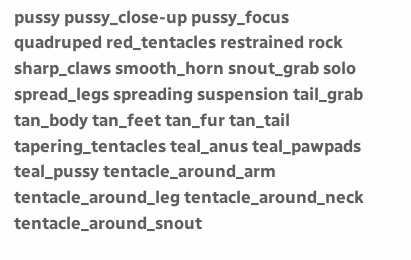pussy pussy_close-up pussy_focus quadruped red_tentacles restrained rock sharp_claws smooth_horn snout_grab solo spread_legs spreading suspension tail_grab tan_body tan_feet tan_fur tan_tail tapering_tentacles teal_anus teal_pawpads teal_pussy tentacle_around_arm tentacle_around_leg tentacle_around_neck tentacle_around_snout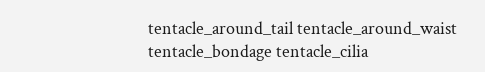tentacle_around_tail tentacle_around_waist tentacle_bondage tentacle_cilia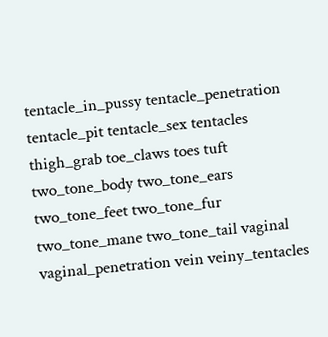tentacle_in_pussy tentacle_penetration tentacle_pit tentacle_sex tentacles thigh_grab toe_claws toes tuft two_tone_body two_tone_ears two_tone_feet two_tone_fur two_tone_mane two_tone_tail vaginal vaginal_penetration vein veiny_tentacles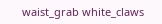waist_grab white_claws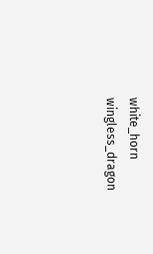white_horn wingless_dragon